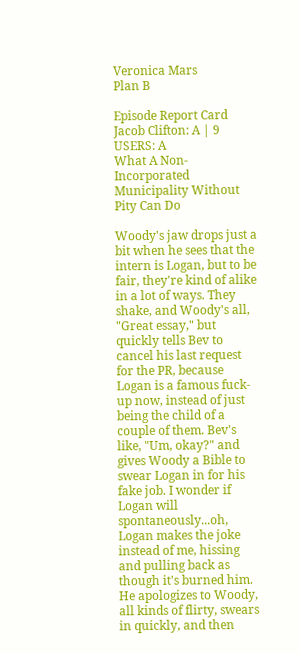Veronica Mars
Plan B

Episode Report Card
Jacob Clifton: A | 9 USERS: A
What A Non-Incorporated Municipality Without Pity Can Do

Woody's jaw drops just a bit when he sees that the intern is Logan, but to be fair, they're kind of alike in a lot of ways. They shake, and Woody's all, "Great essay," but quickly tells Bev to cancel his last request for the PR, because Logan is a famous fuck-up now, instead of just being the child of a couple of them. Bev's like, "Um, okay?" and gives Woody a Bible to swear Logan in for his fake job. I wonder if Logan will spontaneously...oh, Logan makes the joke instead of me, hissing and pulling back as though it's burned him. He apologizes to Woody, all kinds of flirty, swears in quickly, and then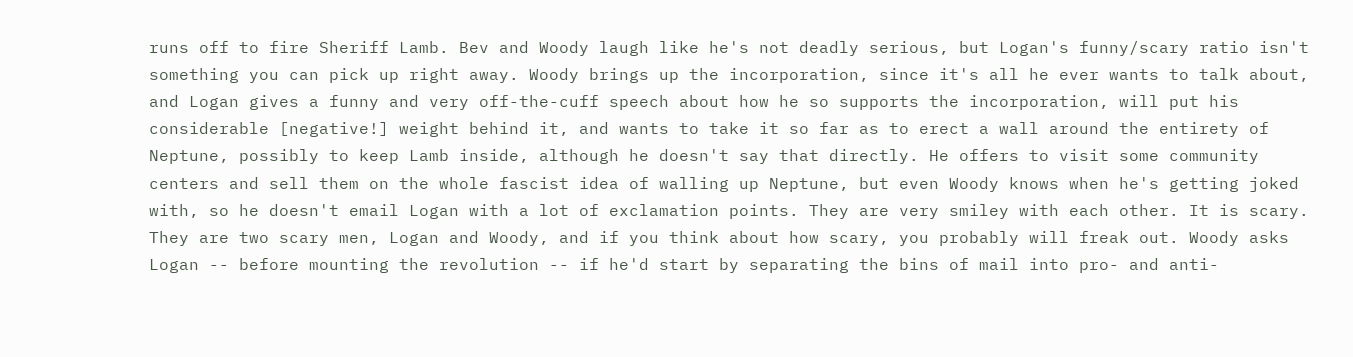runs off to fire Sheriff Lamb. Bev and Woody laugh like he's not deadly serious, but Logan's funny/scary ratio isn't something you can pick up right away. Woody brings up the incorporation, since it's all he ever wants to talk about, and Logan gives a funny and very off-the-cuff speech about how he so supports the incorporation, will put his considerable [negative!] weight behind it, and wants to take it so far as to erect a wall around the entirety of Neptune, possibly to keep Lamb inside, although he doesn't say that directly. He offers to visit some community centers and sell them on the whole fascist idea of walling up Neptune, but even Woody knows when he's getting joked with, so he doesn't email Logan with a lot of exclamation points. They are very smiley with each other. It is scary. They are two scary men, Logan and Woody, and if you think about how scary, you probably will freak out. Woody asks Logan -- before mounting the revolution -- if he'd start by separating the bins of mail into pro- and anti-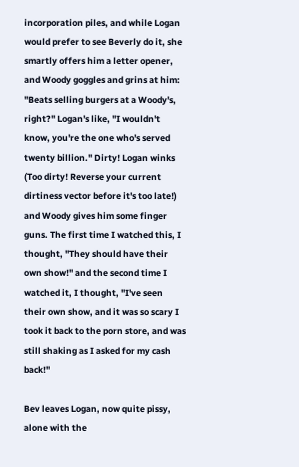incorporation piles, and while Logan would prefer to see Beverly do it, she smartly offers him a letter opener, and Woody goggles and grins at him: "Beats selling burgers at a Woody's, right?" Logan's like, "I wouldn't know, you're the one who's served twenty billion." Dirty! Logan winks (Too dirty! Reverse your current dirtiness vector before it's too late!) and Woody gives him some finger guns. The first time I watched this, I thought, "They should have their own show!" and the second time I watched it, I thought, "I've seen their own show, and it was so scary I took it back to the porn store, and was still shaking as I asked for my cash back!"

Bev leaves Logan, now quite pissy, alone with the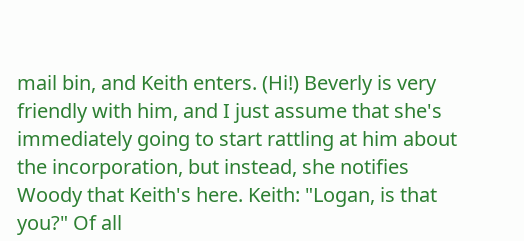mail bin, and Keith enters. (Hi!) Beverly is very friendly with him, and I just assume that she's immediately going to start rattling at him about the incorporation, but instead, she notifies Woody that Keith's here. Keith: "Logan, is that you?" Of all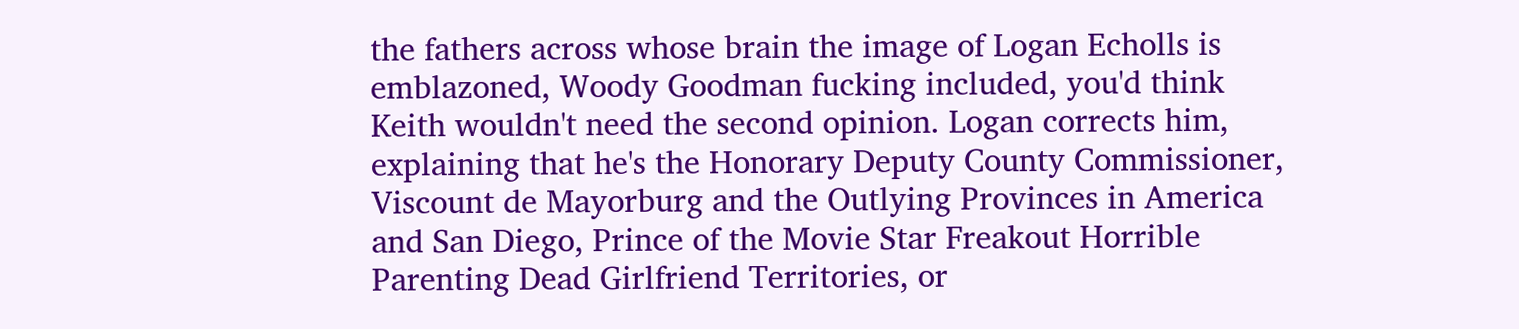the fathers across whose brain the image of Logan Echolls is emblazoned, Woody Goodman fucking included, you'd think Keith wouldn't need the second opinion. Logan corrects him, explaining that he's the Honorary Deputy County Commissioner, Viscount de Mayorburg and the Outlying Provinces in America and San Diego, Prince of the Movie Star Freakout Horrible Parenting Dead Girlfriend Territories, or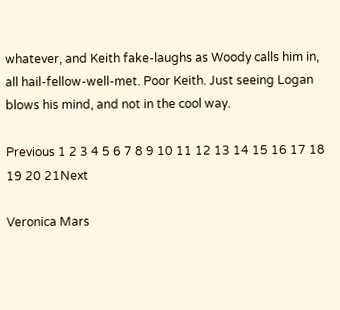whatever, and Keith fake-laughs as Woody calls him in, all hail-fellow-well-met. Poor Keith. Just seeing Logan blows his mind, and not in the cool way.

Previous 1 2 3 4 5 6 7 8 9 10 11 12 13 14 15 16 17 18 19 20 21Next

Veronica Mars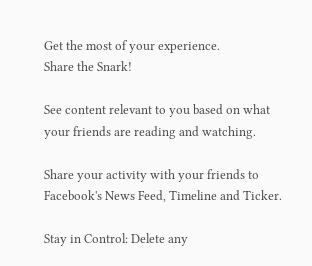Get the most of your experience.
Share the Snark!

See content relevant to you based on what your friends are reading and watching.

Share your activity with your friends to Facebook's News Feed, Timeline and Ticker.

Stay in Control: Delete any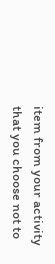item from your activity that you choose not to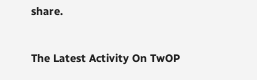share.

The Latest Activity On TwOP